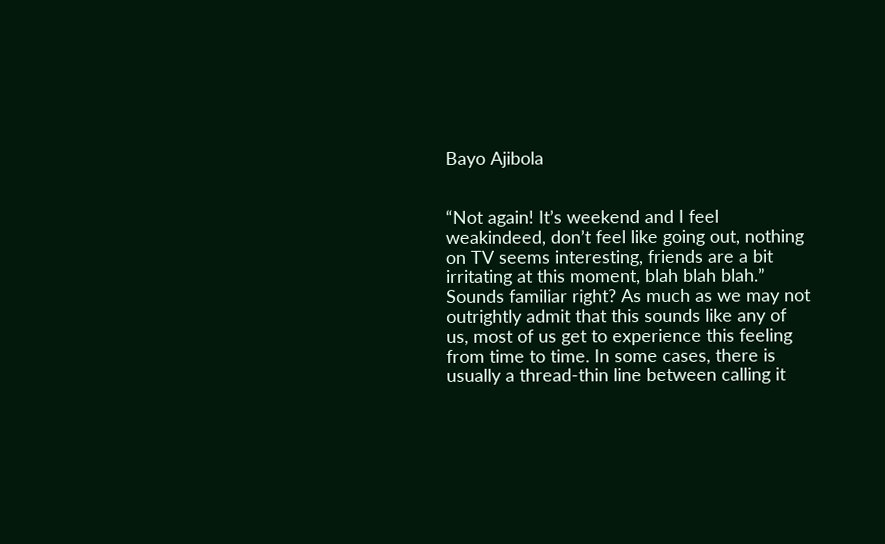Bayo Ajibola


“Not again! It’s weekend and I feel weakindeed, don’t feel like going out, nothing on TV seems interesting, friends are a bit irritating at this moment, blah blah blah.”  Sounds familiar right? As much as we may not outrightly admit that this sounds like any of us, most of us get to experience this feeling from time to time. In some cases, there is usually a thread-thin line between calling it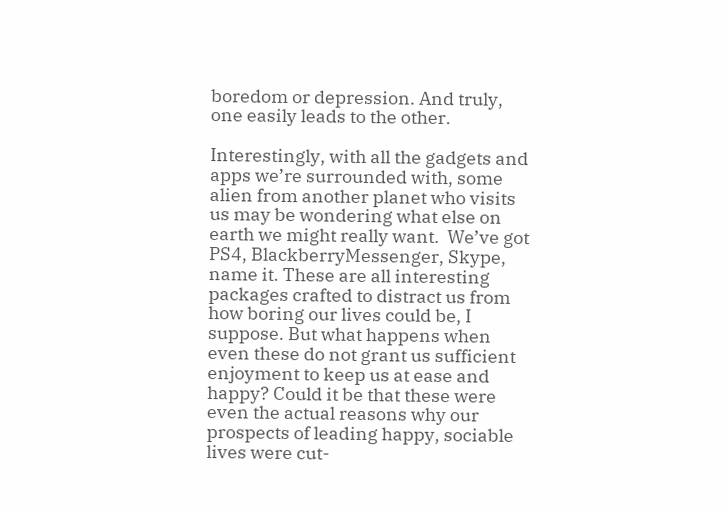boredom or depression. And truly, one easily leads to the other.

Interestingly, with all the gadgets and apps we’re surrounded with, some alien from another planet who visits us may be wondering what else on earth we might really want.  We’ve got PS4, BlackberryMessenger, Skype, name it. These are all interesting packages crafted to distract us from how boring our lives could be, I suppose. But what happens when even these do not grant us sufficient enjoyment to keep us at ease and happy? Could it be that these were even the actual reasons why our prospects of leading happy, sociable lives were cut-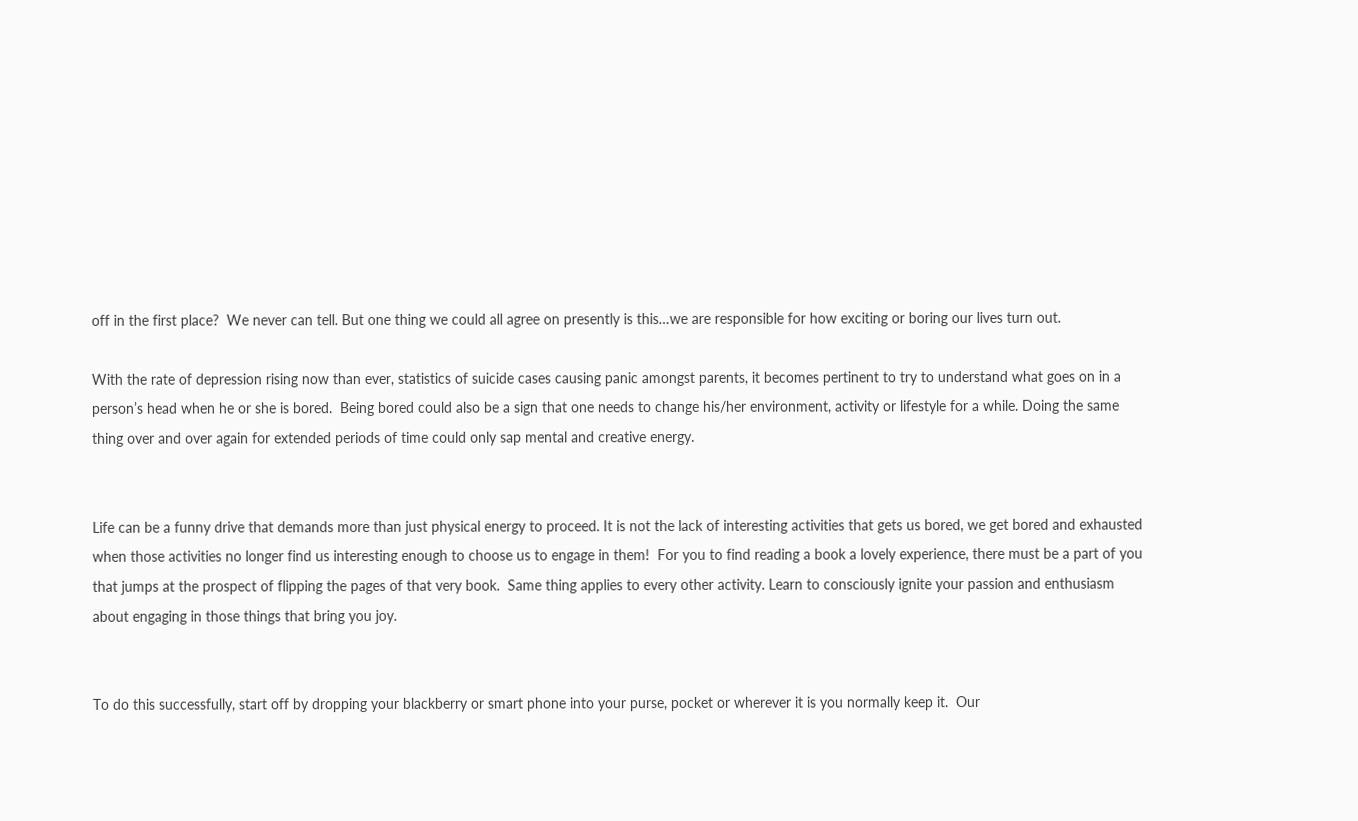off in the first place?  We never can tell. But one thing we could all agree on presently is this…we are responsible for how exciting or boring our lives turn out.

With the rate of depression rising now than ever, statistics of suicide cases causing panic amongst parents, it becomes pertinent to try to understand what goes on in a person’s head when he or she is bored.  Being bored could also be a sign that one needs to change his/her environment, activity or lifestyle for a while. Doing the same thing over and over again for extended periods of time could only sap mental and creative energy.


Life can be a funny drive that demands more than just physical energy to proceed. It is not the lack of interesting activities that gets us bored, we get bored and exhausted when those activities no longer find us interesting enough to choose us to engage in them!  For you to find reading a book a lovely experience, there must be a part of you that jumps at the prospect of flipping the pages of that very book.  Same thing applies to every other activity. Learn to consciously ignite your passion and enthusiasm about engaging in those things that bring you joy.


To do this successfully, start off by dropping your blackberry or smart phone into your purse, pocket or wherever it is you normally keep it.  Our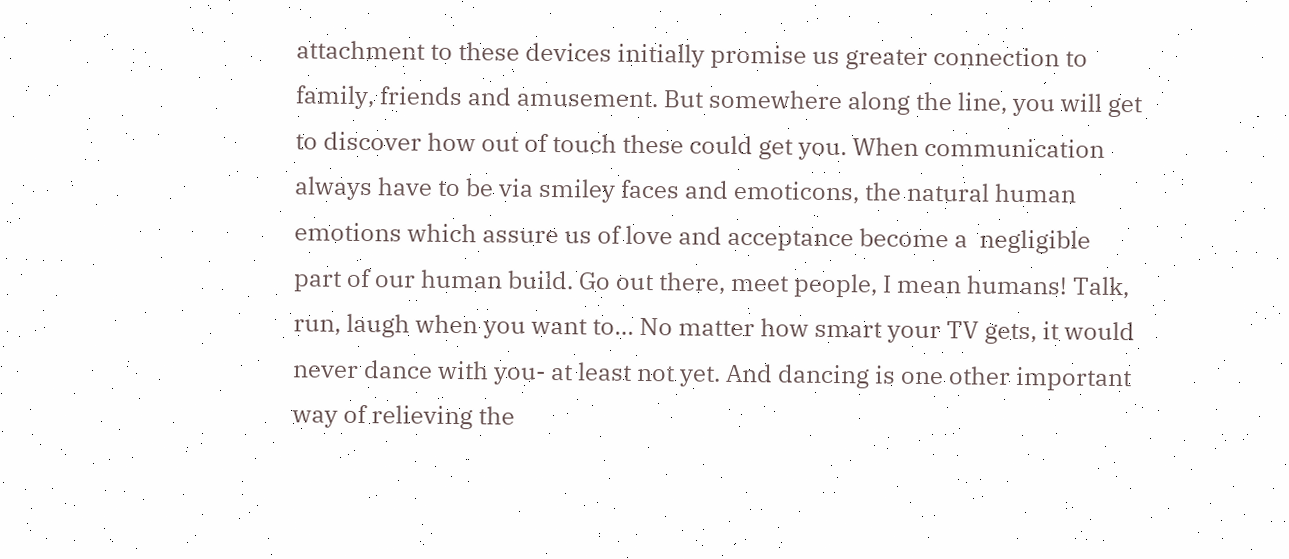attachment to these devices initially promise us greater connection to family, friends and amusement. But somewhere along the line, you will get to discover how out of touch these could get you. When communication always have to be via smiley faces and emoticons, the natural human emotions which assure us of love and acceptance become a  negligible part of our human build. Go out there, meet people, I mean humans! Talk, run, laugh when you want to… No matter how smart your TV gets, it would never dance with you- at least not yet. And dancing is one other important way of relieving the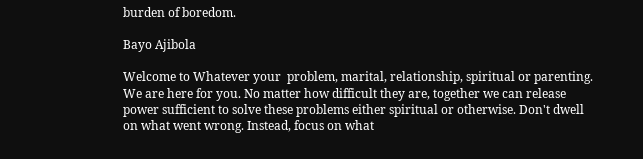burden of boredom.

Bayo Ajibola

Welcome to Whatever your  problem, marital, relationship, spiritual or parenting. We are here for you. No matter how difficult they are, together we can release power sufficient to solve these problems either spiritual or otherwise. Don't dwell on what went wrong. Instead, focus on what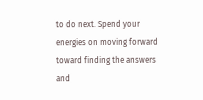to do next. Spend your energies on moving forward toward finding the answers and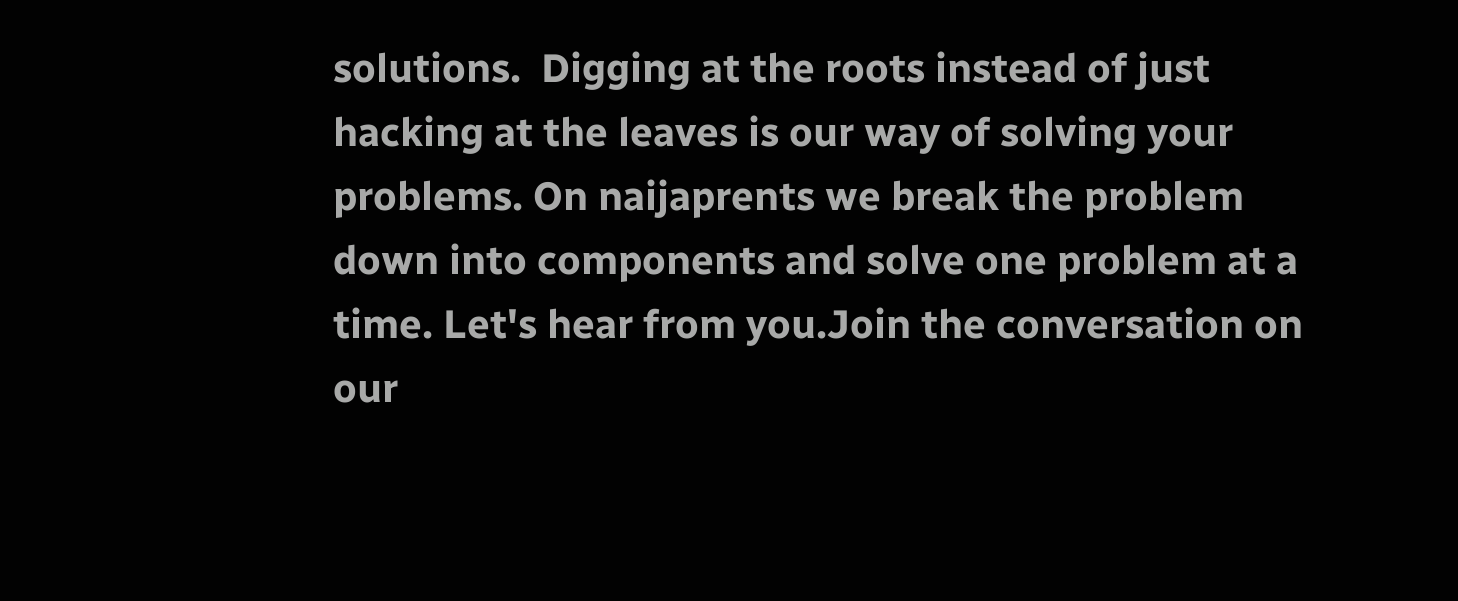solutions.  Digging at the roots instead of just hacking at the leaves is our way of solving your problems. On naijaprents we break the problem down into components and solve one problem at a time. Let's hear from you.Join the conversation on our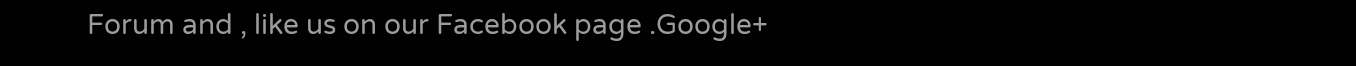Forum and , like us on our Facebook page .Google+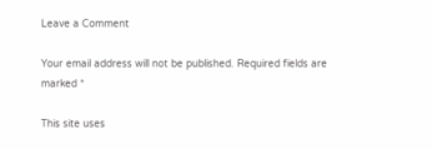Leave a Comment

Your email address will not be published. Required fields are marked *

This site uses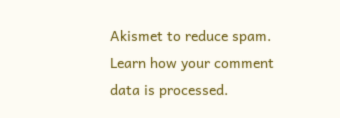Akismet to reduce spam. Learn how your comment data is processed.